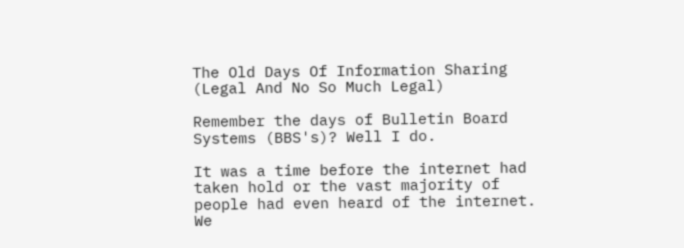The Old Days Of Information Sharing (Legal And No So Much Legal)

Remember the days of Bulletin Board Systems (BBS's)? Well I do.

It was a time before the internet had taken hold or the vast majority of people had even heard of the internet. We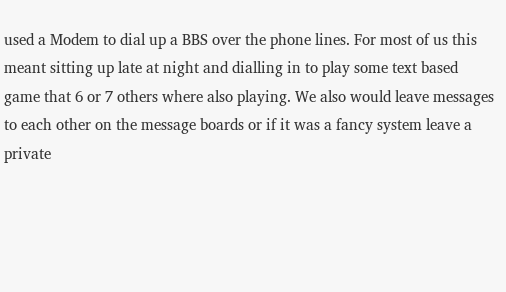used a Modem to dial up a BBS over the phone lines. For most of us this meant sitting up late at night and dialling in to play some text based game that 6 or 7 others where also playing. We also would leave messages to each other on the message boards or if it was a fancy system leave a private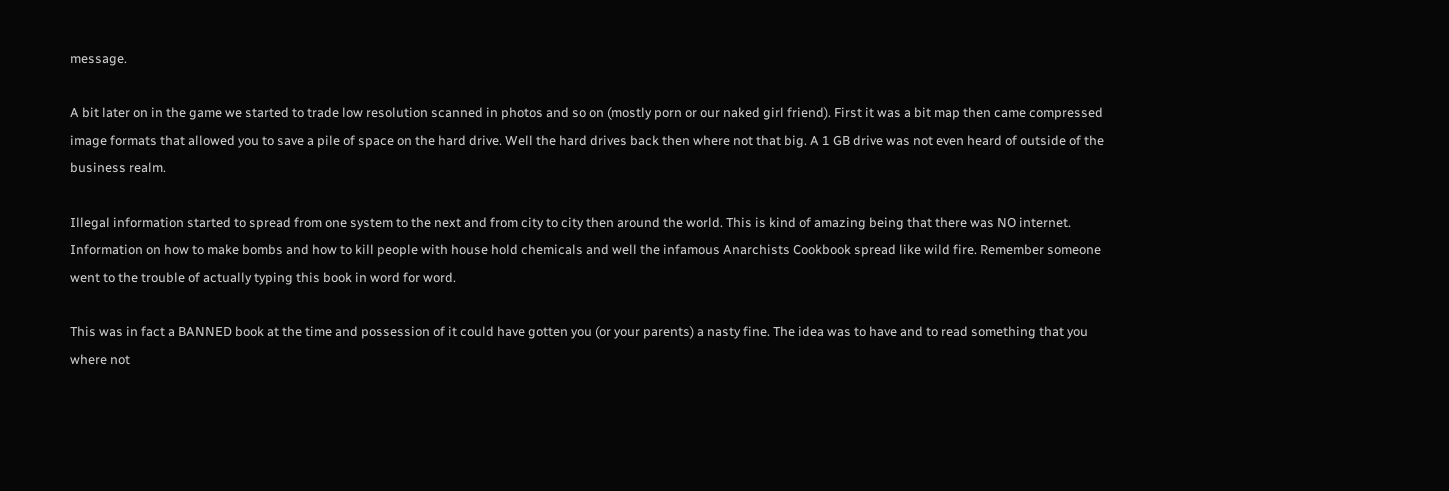message.

A bit later on in the game we started to trade low resolution scanned in photos and so on (mostly porn or our naked girl friend). First it was a bit map then came compressed image formats that allowed you to save a pile of space on the hard drive. Well the hard drives back then where not that big. A 1 GB drive was not even heard of outside of the business realm.

Illegal information started to spread from one system to the next and from city to city then around the world. This is kind of amazing being that there was NO internet. Information on how to make bombs and how to kill people with house hold chemicals and well the infamous Anarchists Cookbook spread like wild fire. Remember someone went to the trouble of actually typing this book in word for word.

This was in fact a BANNED book at the time and possession of it could have gotten you (or your parents) a nasty fine. The idea was to have and to read something that you where not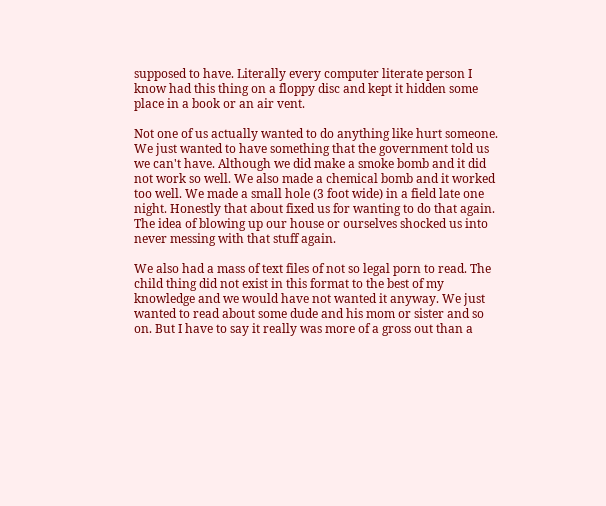supposed to have. Literally every computer literate person I know had this thing on a floppy disc and kept it hidden some place in a book or an air vent.

Not one of us actually wanted to do anything like hurt someone. We just wanted to have something that the government told us we can't have. Although we did make a smoke bomb and it did not work so well. We also made a chemical bomb and it worked too well. We made a small hole (3 foot wide) in a field late one night. Honestly that about fixed us for wanting to do that again. The idea of blowing up our house or ourselves shocked us into never messing with that stuff again.

We also had a mass of text files of not so legal porn to read. The child thing did not exist in this format to the best of my knowledge and we would have not wanted it anyway. We just wanted to read about some dude and his mom or sister and so on. But I have to say it really was more of a gross out than a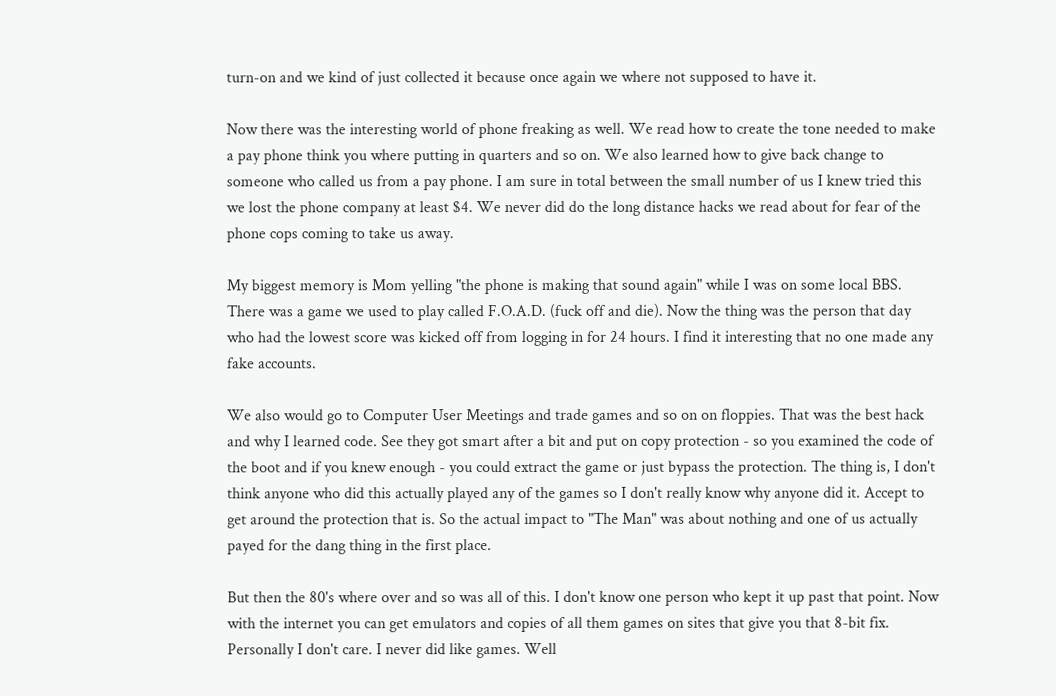turn-on and we kind of just collected it because once again we where not supposed to have it.

Now there was the interesting world of phone freaking as well. We read how to create the tone needed to make a pay phone think you where putting in quarters and so on. We also learned how to give back change to someone who called us from a pay phone. I am sure in total between the small number of us I knew tried this we lost the phone company at least $4. We never did do the long distance hacks we read about for fear of the phone cops coming to take us away.

My biggest memory is Mom yelling "the phone is making that sound again" while I was on some local BBS. There was a game we used to play called F.O.A.D. (fuck off and die). Now the thing was the person that day who had the lowest score was kicked off from logging in for 24 hours. I find it interesting that no one made any fake accounts.

We also would go to Computer User Meetings and trade games and so on on floppies. That was the best hack and why I learned code. See they got smart after a bit and put on copy protection - so you examined the code of the boot and if you knew enough - you could extract the game or just bypass the protection. The thing is, I don't think anyone who did this actually played any of the games so I don't really know why anyone did it. Accept to get around the protection that is. So the actual impact to "The Man" was about nothing and one of us actually payed for the dang thing in the first place.

But then the 80's where over and so was all of this. I don't know one person who kept it up past that point. Now with the internet you can get emulators and copies of all them games on sites that give you that 8-bit fix. Personally I don't care. I never did like games. Well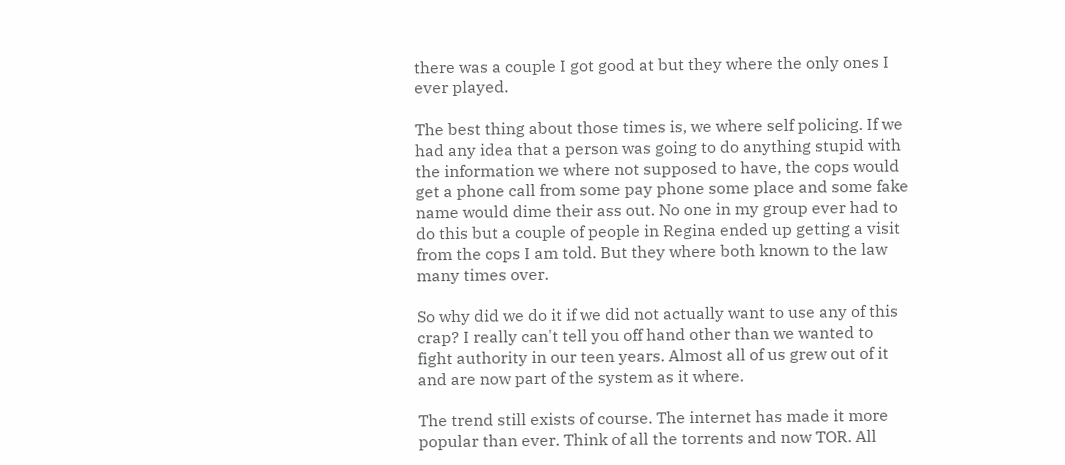there was a couple I got good at but they where the only ones I ever played.

The best thing about those times is, we where self policing. If we had any idea that a person was going to do anything stupid with the information we where not supposed to have, the cops would get a phone call from some pay phone some place and some fake name would dime their ass out. No one in my group ever had to do this but a couple of people in Regina ended up getting a visit from the cops I am told. But they where both known to the law many times over.

So why did we do it if we did not actually want to use any of this crap? I really can't tell you off hand other than we wanted to fight authority in our teen years. Almost all of us grew out of it and are now part of the system as it where.

The trend still exists of course. The internet has made it more popular than ever. Think of all the torrents and now TOR. All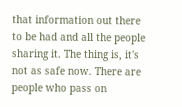that information out there to be had and all the people sharing it. The thing is, it's not as safe now. There are people who pass on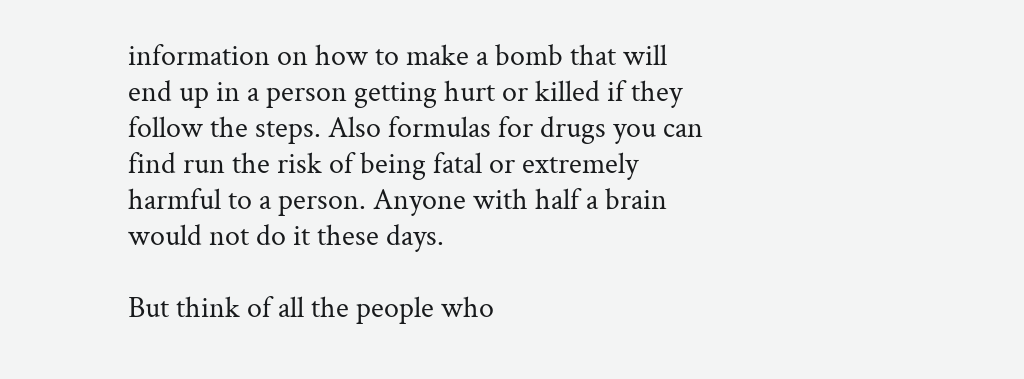information on how to make a bomb that will end up in a person getting hurt or killed if they follow the steps. Also formulas for drugs you can find run the risk of being fatal or extremely harmful to a person. Anyone with half a brain would not do it these days.

But think of all the people who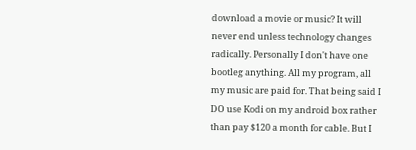download a movie or music? It will never end unless technology changes radically. Personally I don't have one bootleg anything. All my program, all my music are paid for. That being said I DO use Kodi on my android box rather than pay $120 a month for cable. But I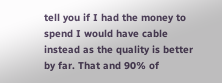tell you if I had the money to spend I would have cable instead as the quality is better by far. That and 90% of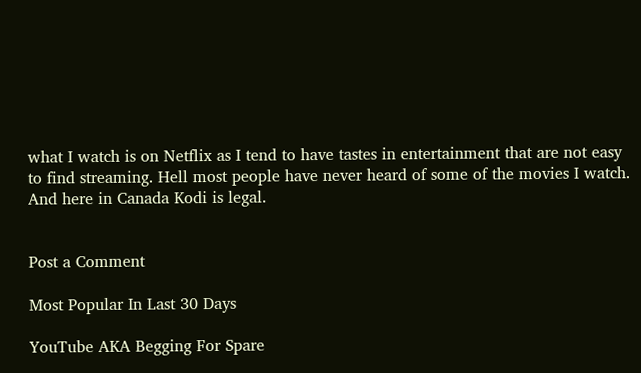what I watch is on Netflix as I tend to have tastes in entertainment that are not easy to find streaming. Hell most people have never heard of some of the movies I watch. And here in Canada Kodi is legal.


Post a Comment

Most Popular In Last 30 Days

YouTube AKA Begging For Spare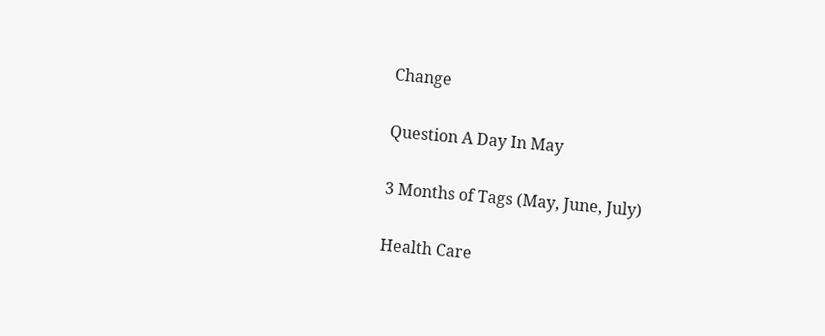Change

Question A Day In May

3 Months of Tags (May, June, July)

Health Care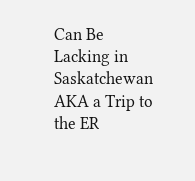Can Be Lacking in Saskatchewan AKA a Trip to the ER